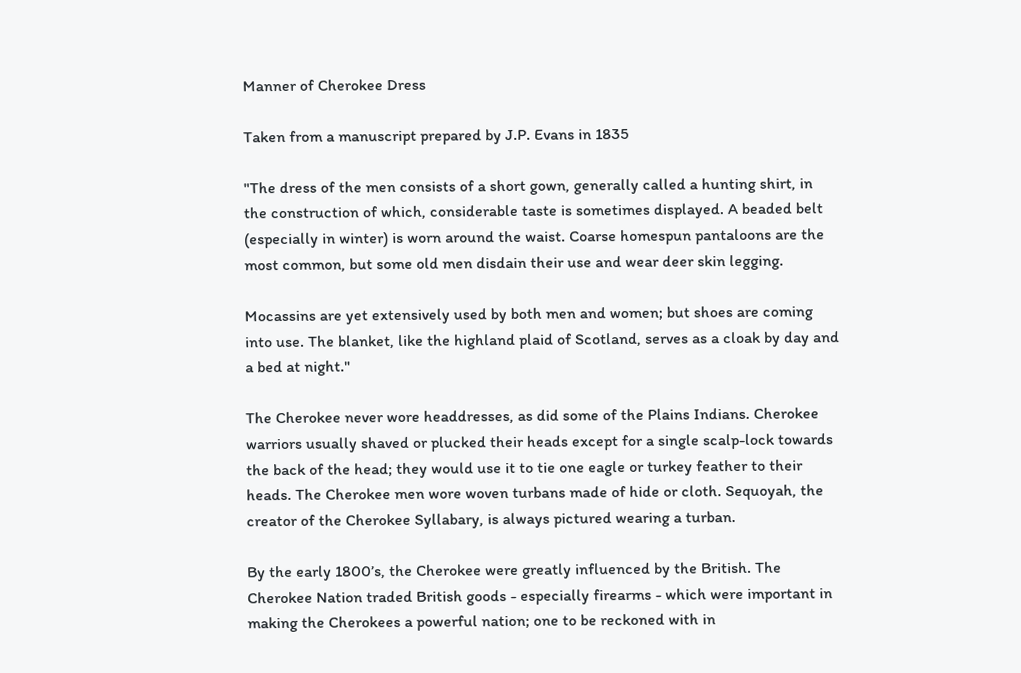Manner of Cherokee Dress

Taken from a manuscript prepared by J.P. Evans in 1835

"The dress of the men consists of a short gown, generally called a hunting shirt, in the construction of which, considerable taste is sometimes displayed. A beaded belt (especially in winter) is worn around the waist. Coarse homespun pantaloons are the most common, but some old men disdain their use and wear deer skin legging.

Mocassins are yet extensively used by both men and women; but shoes are coming into use. The blanket, like the highland plaid of Scotland, serves as a cloak by day and a bed at night."

The Cherokee never wore headdresses, as did some of the Plains Indians. Cherokee warriors usually shaved or plucked their heads except for a single scalp-lock towards the back of the head; they would use it to tie one eagle or turkey feather to their heads. The Cherokee men wore woven turbans made of hide or cloth. Sequoyah, the creator of the Cherokee Syllabary, is always pictured wearing a turban.

By the early 1800’s, the Cherokee were greatly influenced by the British. The Cherokee Nation traded British goods - especially firearms - which were important in making the Cherokees a powerful nation; one to be reckoned with in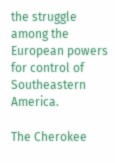the struggle among the European powers for control of Southeastern America.

The Cherokee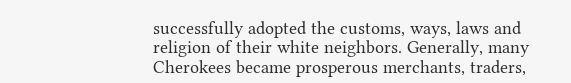successfully adopted the customs, ways, laws and religion of their white neighbors. Generally, many Cherokees became prosperous merchants, traders,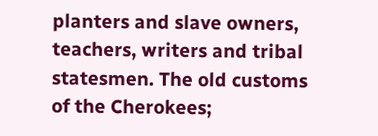planters and slave owners, teachers, writers and tribal statesmen. The old customs of the Cherokees;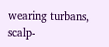wearing turbans, scalp-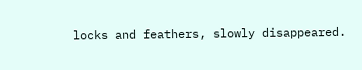locks and feathers, slowly disappeared.